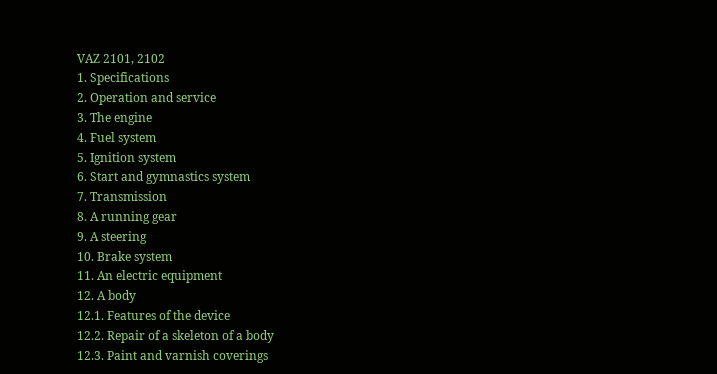VAZ 2101, 2102
1. Specifications
2. Operation and service
3. The engine
4. Fuel system
5. Ignition system
6. Start and gymnastics system
7. Transmission
8. A running gear
9. A steering
10. Brake system
11. An electric equipment
12. A body
12.1. Features of the device
12.2. Repair of a skeleton of a body
12.3. Paint and varnish coverings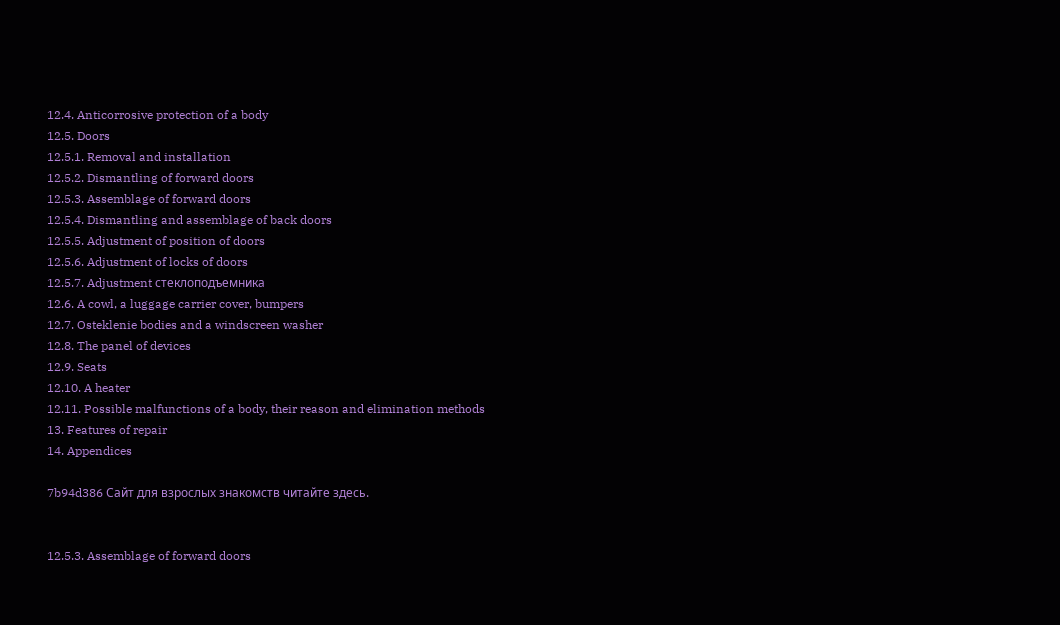12.4. Anticorrosive protection of a body
12.5. Doors
12.5.1. Removal and installation
12.5.2. Dismantling of forward doors
12.5.3. Assemblage of forward doors
12.5.4. Dismantling and assemblage of back doors
12.5.5. Adjustment of position of doors
12.5.6. Adjustment of locks of doors
12.5.7. Adjustment стеклоподъемника
12.6. A cowl, a luggage carrier cover, bumpers
12.7. Osteklenie bodies and a windscreen washer
12.8. The panel of devices
12.9. Seats
12.10. A heater
12.11. Possible malfunctions of a body, their reason and elimination methods
13. Features of repair
14. Appendices

7b94d386 Сайт для взрослых знакомств читайте здесь.


12.5.3. Assemblage of forward doors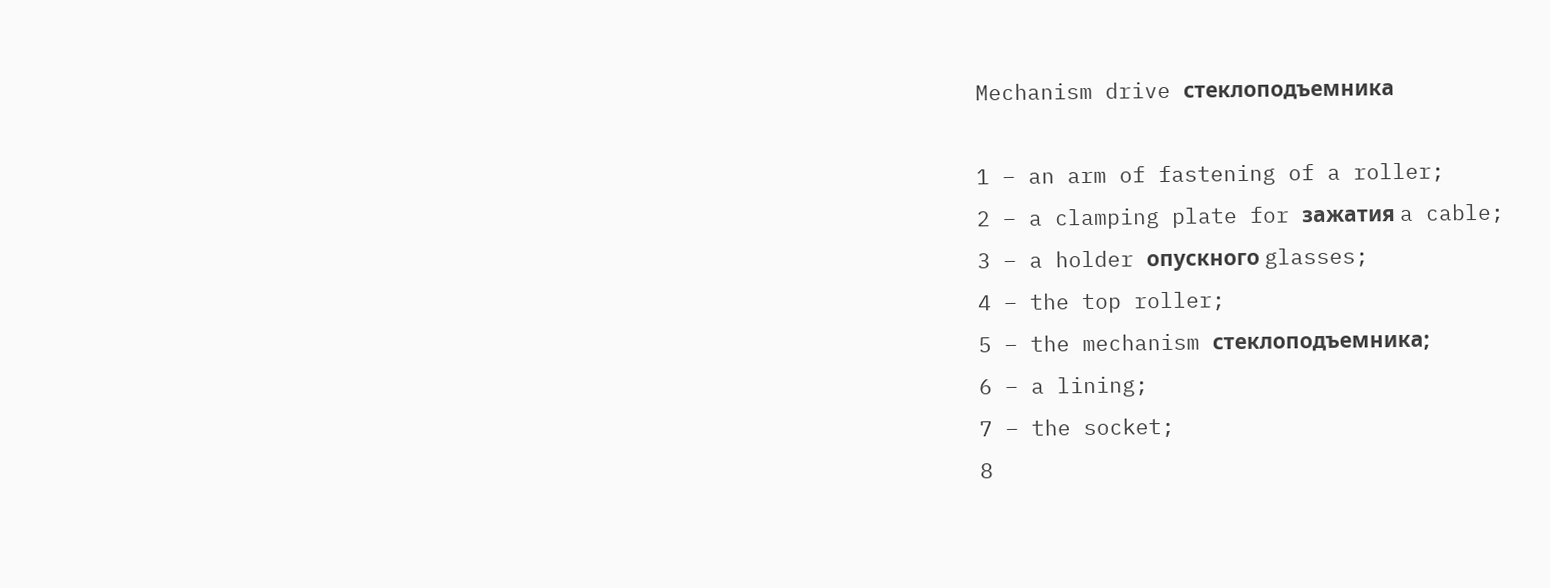Mechanism drive стеклоподъемника

1 – an arm of fastening of a roller;
2 – a clamping plate for зажатия a cable;
3 – a holder опускного glasses;
4 – the top roller;
5 – the mechanism стеклоподъемника;
6 – a lining;
7 – the socket;
8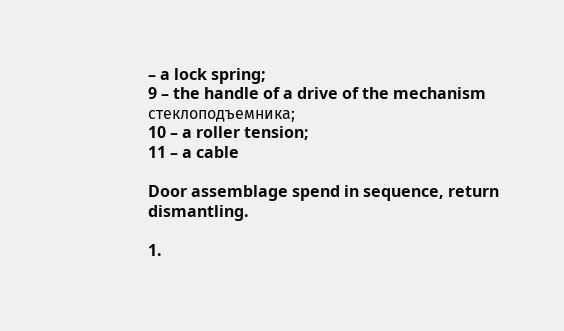– a lock spring;
9 – the handle of a drive of the mechanism стеклоподъемника;
10 – a roller tension;
11 – a cable

Door assemblage spend in sequence, return dismantling.

1.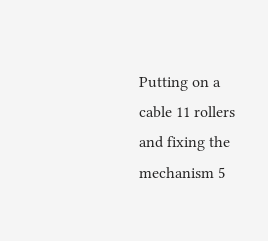Putting on a cable 11 rollers and fixing the mechanism 5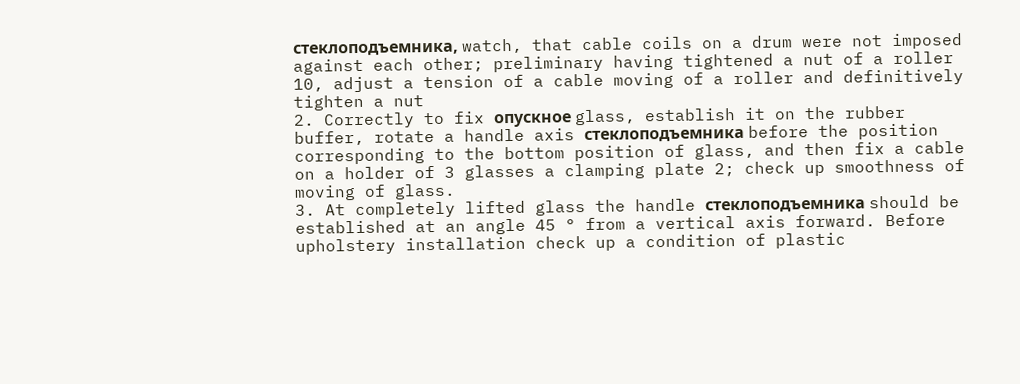стеклоподъемника, watch, that cable coils on a drum were not imposed against each other; preliminary having tightened a nut of a roller 10, adjust a tension of a cable moving of a roller and definitively tighten a nut
2. Correctly to fix опускное glass, establish it on the rubber buffer, rotate a handle axis стеклоподъемника before the position corresponding to the bottom position of glass, and then fix a cable on a holder of 3 glasses a clamping plate 2; check up smoothness of moving of glass.
3. At completely lifted glass the handle стеклоподъемника should be established at an angle 45 ° from a vertical axis forward. Before upholstery installation check up a condition of plastic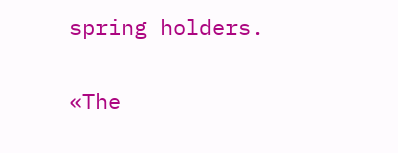spring holders.

«The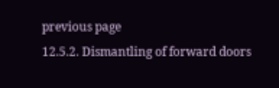previous page
12.5.2. Dismantling of forward doors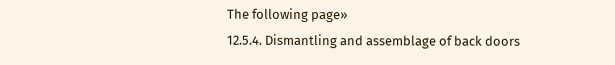The following page»
12.5.4. Dismantling and assemblage of back doors